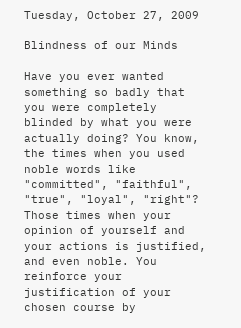Tuesday, October 27, 2009

Blindness of our Minds

Have you ever wanted something so badly that you were completely blinded by what you were actually doing? You know, the times when you used noble words like "committed", "faithful", "true", "loyal", "right"? Those times when your opinion of yourself and your actions is justified, and even noble. You reinforce your justification of your chosen course by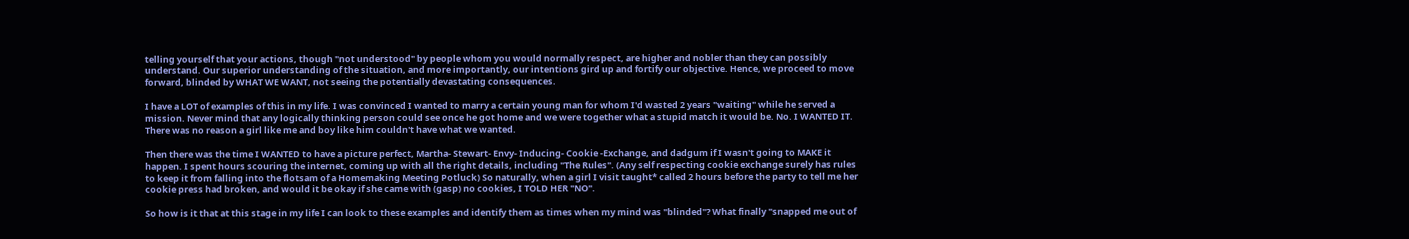telling yourself that your actions, though "not understood" by people whom you would normally respect, are higher and nobler than they can possibly understand. Our superior understanding of the situation, and more importantly, our intentions gird up and fortify our objective. Hence, we proceed to move forward, blinded by WHAT WE WANT, not seeing the potentially devastating consequences.

I have a LOT of examples of this in my life. I was convinced I wanted to marry a certain young man for whom I'd wasted 2 years "waiting" while he served a mission. Never mind that any logically thinking person could see once he got home and we were together what a stupid match it would be. No. I WANTED IT. There was no reason a girl like me and boy like him couldn't have what we wanted.

Then there was the time I WANTED to have a picture perfect, Martha- Stewart- Envy- Inducing- Cookie -Exchange, and dadgum if I wasn't going to MAKE it happen. I spent hours scouring the internet, coming up with all the right details, including "The Rules". (Any self respecting cookie exchange surely has rules to keep it from falling into the flotsam of a Homemaking Meeting Potluck) So naturally, when a girl I visit taught* called 2 hours before the party to tell me her cookie press had broken, and would it be okay if she came with (gasp) no cookies, I TOLD HER "NO".

So how is it that at this stage in my life I can look to these examples and identify them as times when my mind was "blinded"? What finally "snapped me out of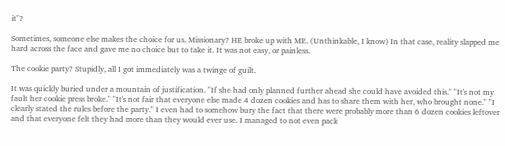it"?

Sometimes, someone else makes the choice for us. Missionary? HE broke up with ME. (Unthinkable, I know) In that case, reality slapped me hard across the face and gave me no choice but to take it. It was not easy, or painless.

The cookie party? Stupidly, all I got immediately was a twinge of guilt.

It was quickly buried under a mountain of justification. "If she had only planned further ahead she could have avoided this." "It's not my fault her cookie press broke." "It's not fair that everyone else made 4 dozen cookies and has to share them with her, who brought none." "I clearly stated the rules before the party." I even had to somehow bury the fact that there were probably more than 6 dozen cookies leftover and that everyone felt they had more than they would ever use. I managed to not even pack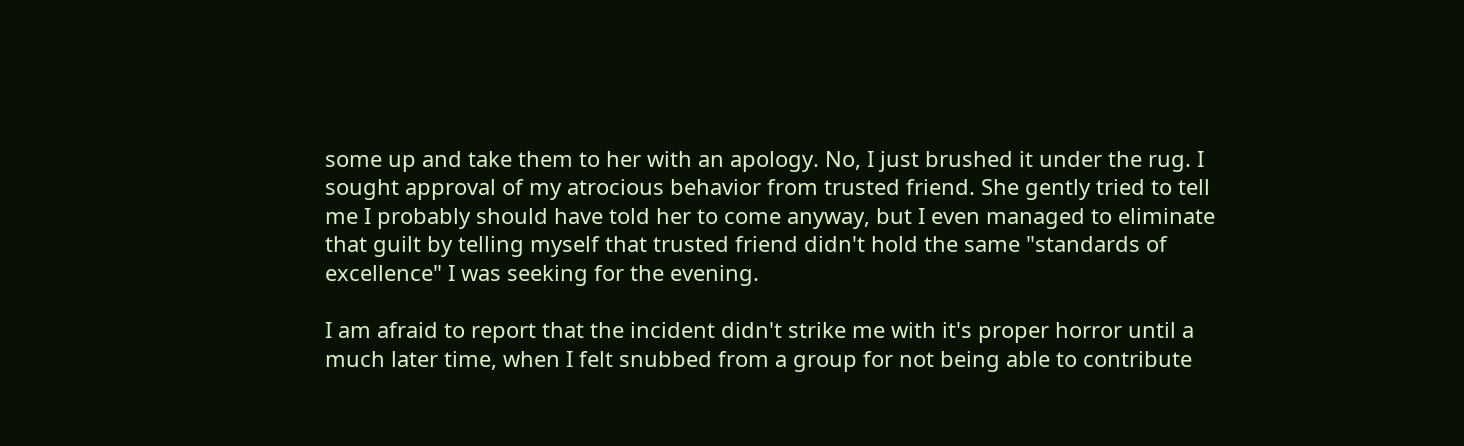some up and take them to her with an apology. No, I just brushed it under the rug. I sought approval of my atrocious behavior from trusted friend. She gently tried to tell me I probably should have told her to come anyway, but I even managed to eliminate that guilt by telling myself that trusted friend didn't hold the same "standards of excellence" I was seeking for the evening.

I am afraid to report that the incident didn't strike me with it's proper horror until a much later time, when I felt snubbed from a group for not being able to contribute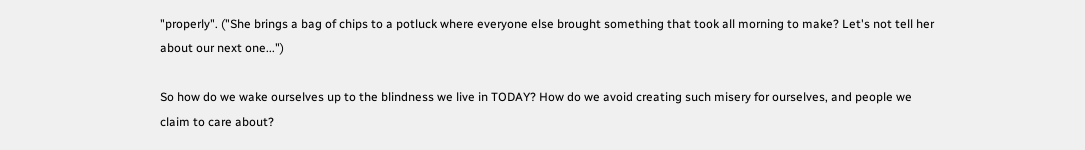"properly". ("She brings a bag of chips to a potluck where everyone else brought something that took all morning to make? Let's not tell her about our next one...")

So how do we wake ourselves up to the blindness we live in TODAY? How do we avoid creating such misery for ourselves, and people we claim to care about?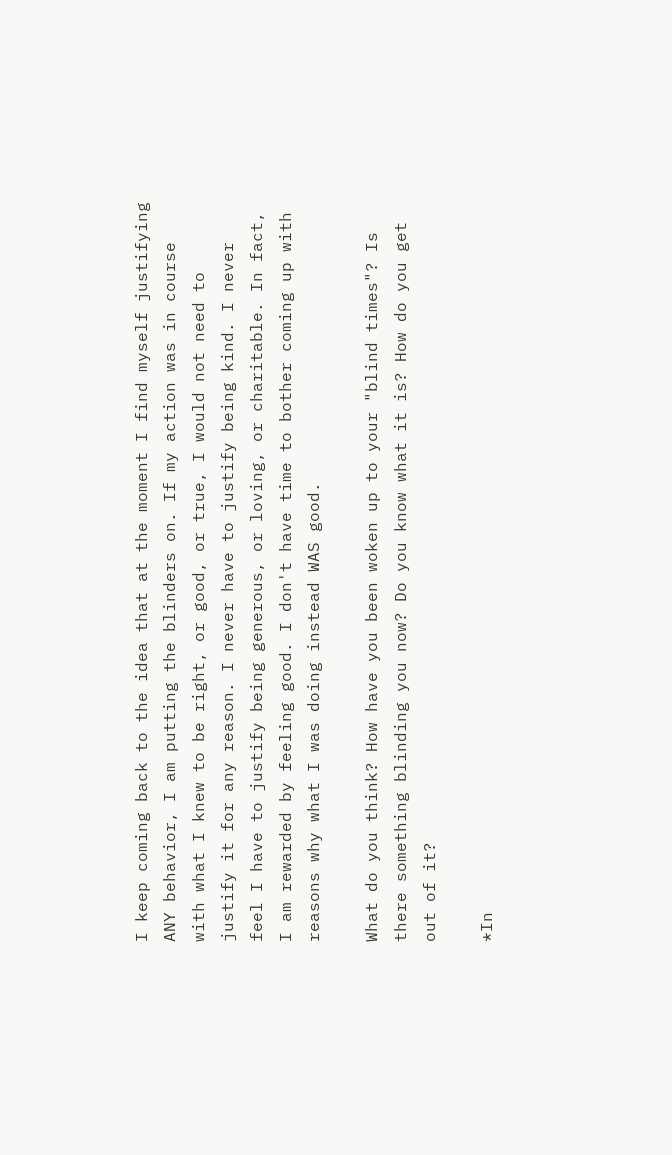I keep coming back to the idea that at the moment I find myself justifying ANY behavior, I am putting the blinders on. If my action was in course with what I knew to be right, or good, or true, I would not need to justify it for any reason. I never have to justify being kind. I never feel I have to justify being generous, or loving, or charitable. In fact, I am rewarded by feeling good. I don't have time to bother coming up with reasons why what I was doing instead WAS good.

What do you think? How have you been woken up to your "blind times"? Is there something blinding you now? Do you know what it is? How do you get out of it?

*In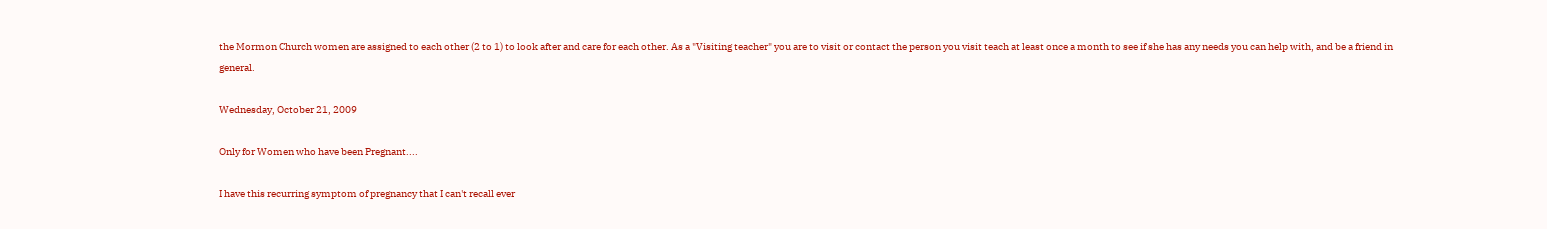the Mormon Church women are assigned to each other (2 to 1) to look after and care for each other. As a "Visiting teacher" you are to visit or contact the person you visit teach at least once a month to see if she has any needs you can help with, and be a friend in general.

Wednesday, October 21, 2009

Only for Women who have been Pregnant....

I have this recurring symptom of pregnancy that I can't recall ever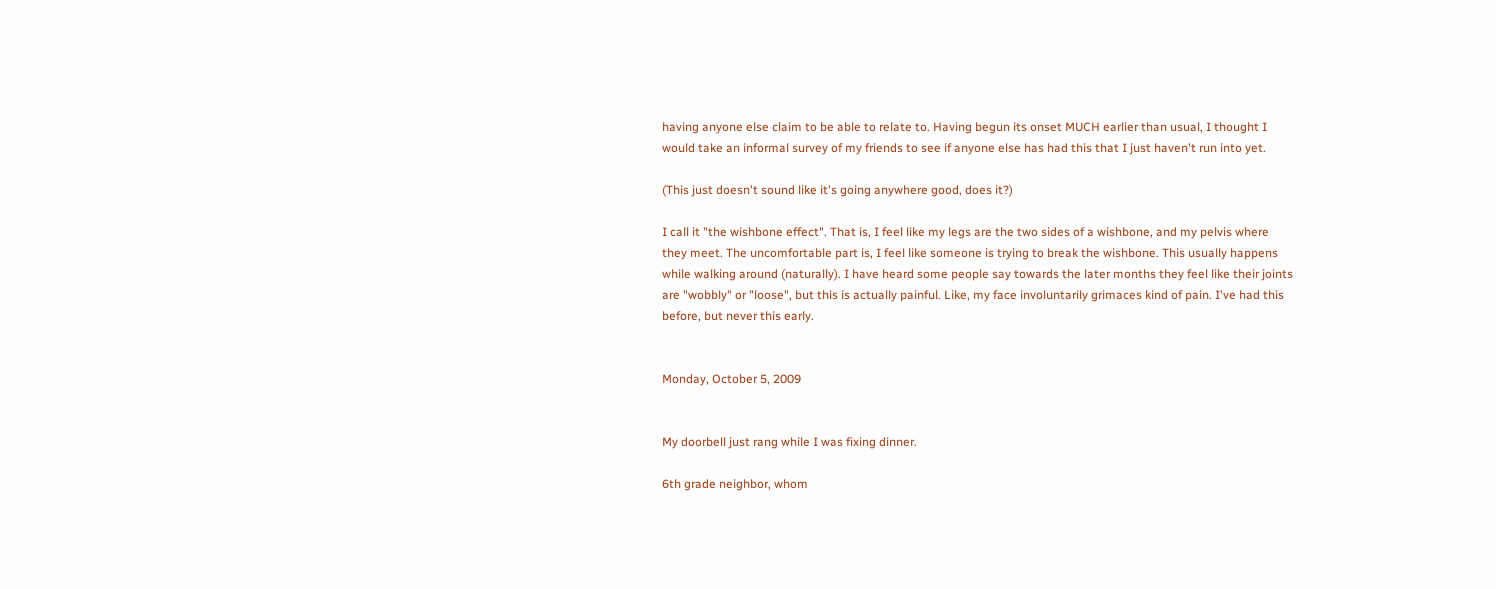having anyone else claim to be able to relate to. Having begun its onset MUCH earlier than usual, I thought I would take an informal survey of my friends to see if anyone else has had this that I just haven't run into yet.

(This just doesn't sound like it's going anywhere good, does it?)

I call it "the wishbone effect". That is, I feel like my legs are the two sides of a wishbone, and my pelvis where they meet. The uncomfortable part is, I feel like someone is trying to break the wishbone. This usually happens while walking around (naturally). I have heard some people say towards the later months they feel like their joints are "wobbly" or "loose", but this is actually painful. Like, my face involuntarily grimaces kind of pain. I've had this before, but never this early.


Monday, October 5, 2009


My doorbell just rang while I was fixing dinner.

6th grade neighbor, whom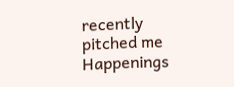recently pitched me Happenings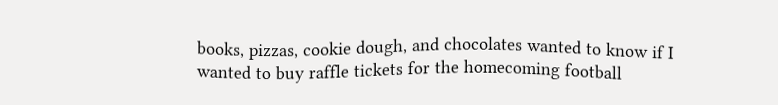books, pizzas, cookie dough, and chocolates wanted to know if I wanted to buy raffle tickets for the homecoming football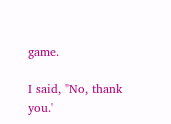game.

I said, "No, thank you.'